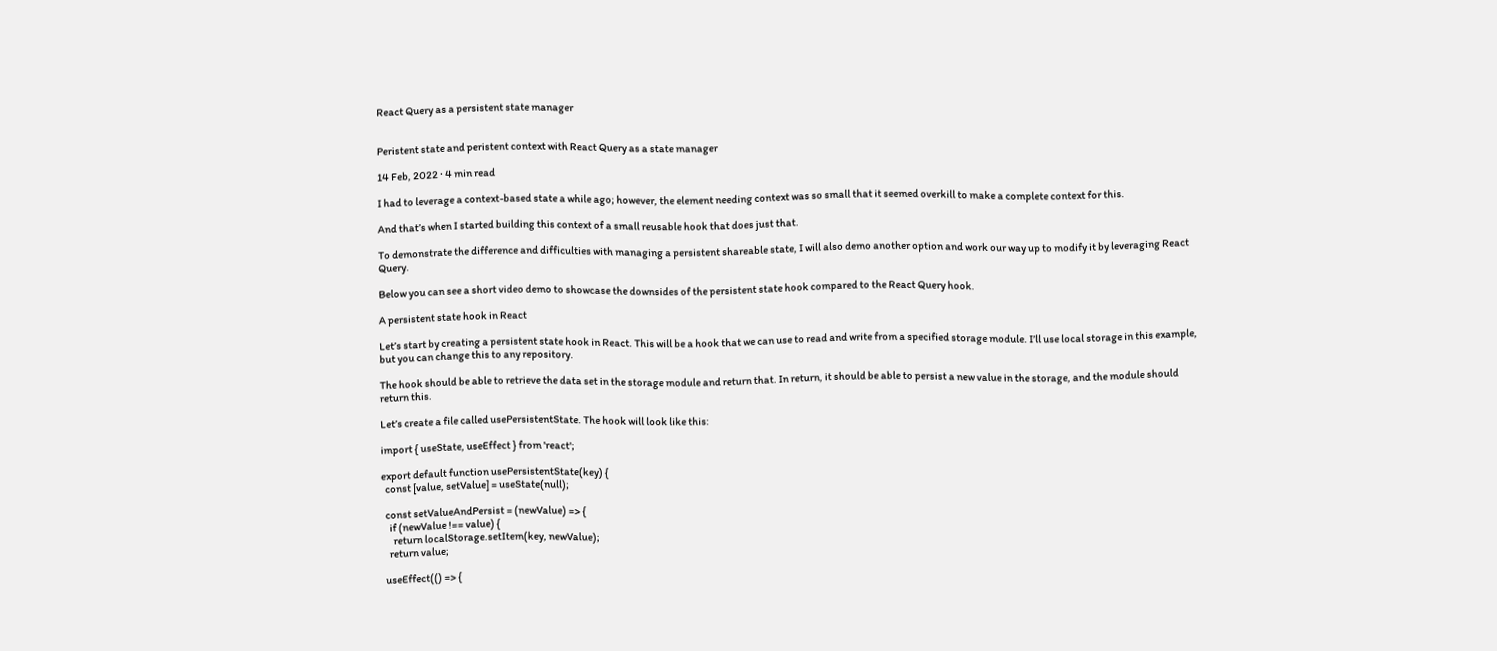React Query as a persistent state manager


Peristent state and peristent context with React Query as a state manager

14 Feb, 2022 · 4 min read

I had to leverage a context-based state a while ago; however, the element needing context was so small that it seemed overkill to make a complete context for this.

And that’s when I started building this context of a small reusable hook that does just that.

To demonstrate the difference and difficulties with managing a persistent shareable state, I will also demo another option and work our way up to modify it by leveraging React Query.

Below you can see a short video demo to showcase the downsides of the persistent state hook compared to the React Query hook.

A persistent state hook in React

Let’s start by creating a persistent state hook in React. This will be a hook that we can use to read and write from a specified storage module. I’ll use local storage in this example, but you can change this to any repository.

The hook should be able to retrieve the data set in the storage module and return that. In return, it should be able to persist a new value in the storage, and the module should return this.

Let’s create a file called usePersistentState. The hook will look like this:

import { useState, useEffect } from 'react';

export default function usePersistentState(key) {
  const [value, setValue] = useState(null);

  const setValueAndPersist = (newValue) => {
    if (newValue !== value) {
      return localStorage.setItem(key, newValue);
    return value;

  useEffect(() => {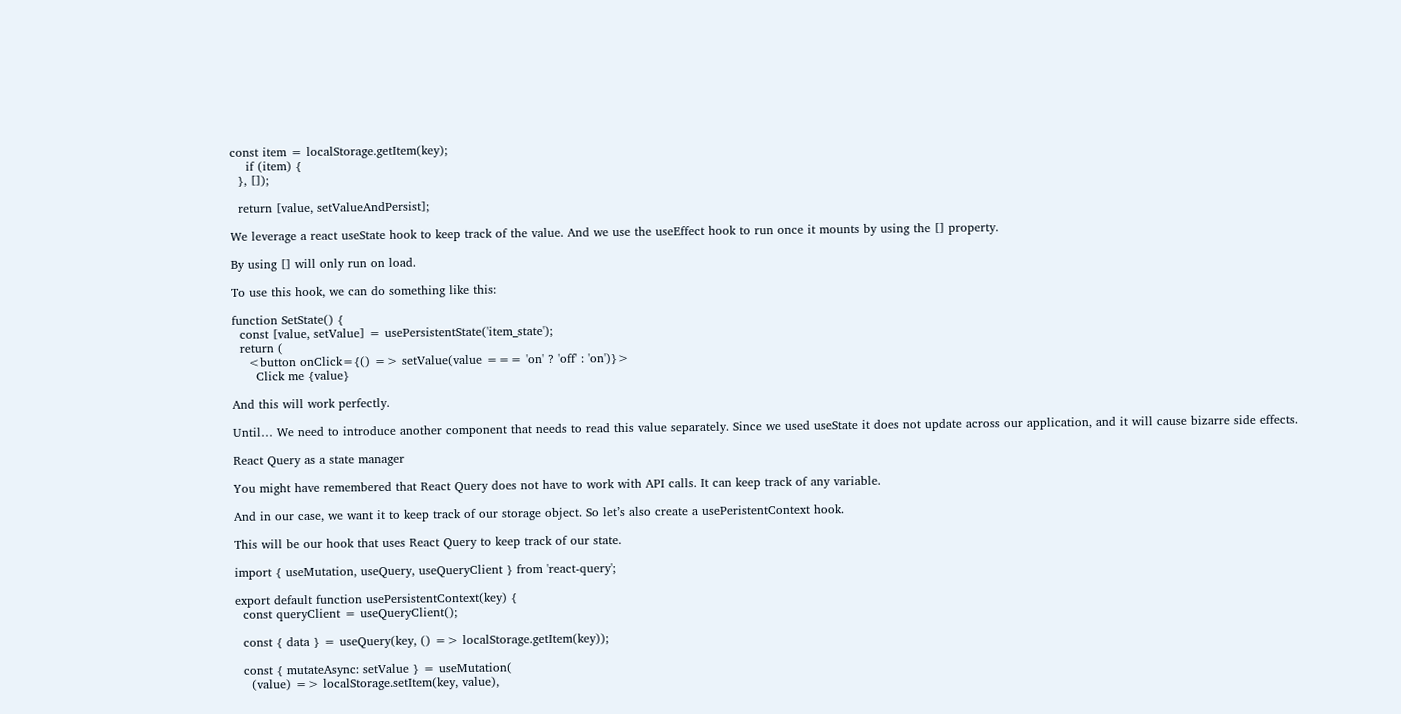const item = localStorage.getItem(key);
    if (item) {
  }, []);

  return [value, setValueAndPersist];

We leverage a react useState hook to keep track of the value. And we use the useEffect hook to run once it mounts by using the [] property.

By using [] will only run on load.

To use this hook, we can do something like this:

function SetState() {
  const [value, setValue] = usePersistentState('item_state');
  return (
    <button onClick={() => setValue(value === 'on' ? 'off' : 'on')}>
      Click me {value}

And this will work perfectly.

Until… We need to introduce another component that needs to read this value separately. Since we used useState it does not update across our application, and it will cause bizarre side effects.

React Query as a state manager

You might have remembered that React Query does not have to work with API calls. It can keep track of any variable.

And in our case, we want it to keep track of our storage object. So let’s also create a usePeristentContext hook.

This will be our hook that uses React Query to keep track of our state.

import { useMutation, useQuery, useQueryClient } from 'react-query';

export default function usePersistentContext(key) {
  const queryClient = useQueryClient();

  const { data } = useQuery(key, () => localStorage.getItem(key));

  const { mutateAsync: setValue } = useMutation(
    (value) => localStorage.setItem(key, value),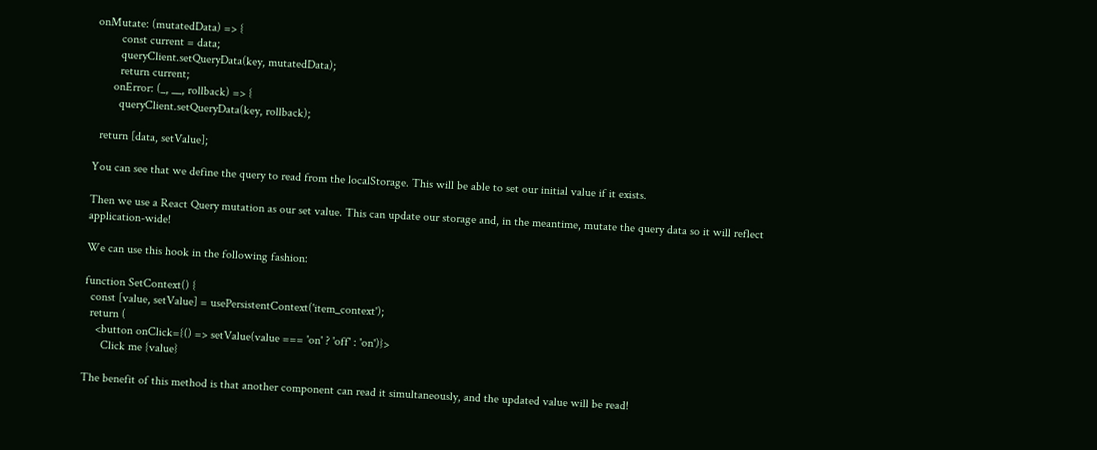onMutate: (mutatedData) => {
        const current = data;
        queryClient.setQueryData(key, mutatedData);
        return current;
      onError: (_, __, rollback) => {
        queryClient.setQueryData(key, rollback);

  return [data, setValue];

You can see that we define the query to read from the localStorage. This will be able to set our initial value if it exists.

Then we use a React Query mutation as our set value. This can update our storage and, in the meantime, mutate the query data so it will reflect application-wide!

We can use this hook in the following fashion:

function SetContext() {
  const [value, setValue] = usePersistentContext('item_context');
  return (
    <button onClick={() => setValue(value === 'on' ? 'off' : 'on')}>
      Click me {value}

The benefit of this method is that another component can read it simultaneously, and the updated value will be read!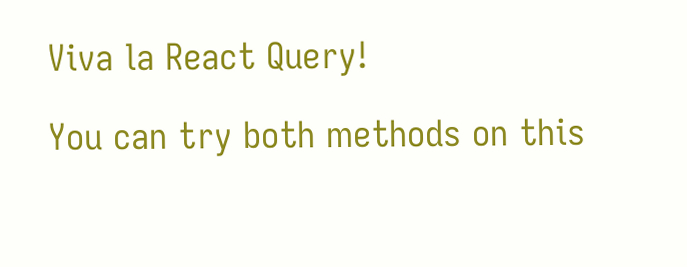Viva la React Query!

You can try both methods on this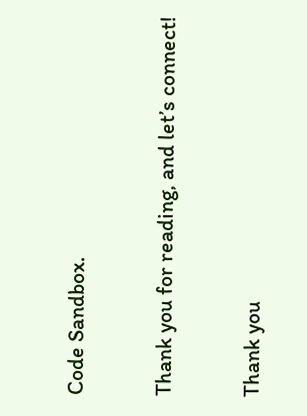Code Sandbox.

Thank you for reading, and let’s connect!

Thank you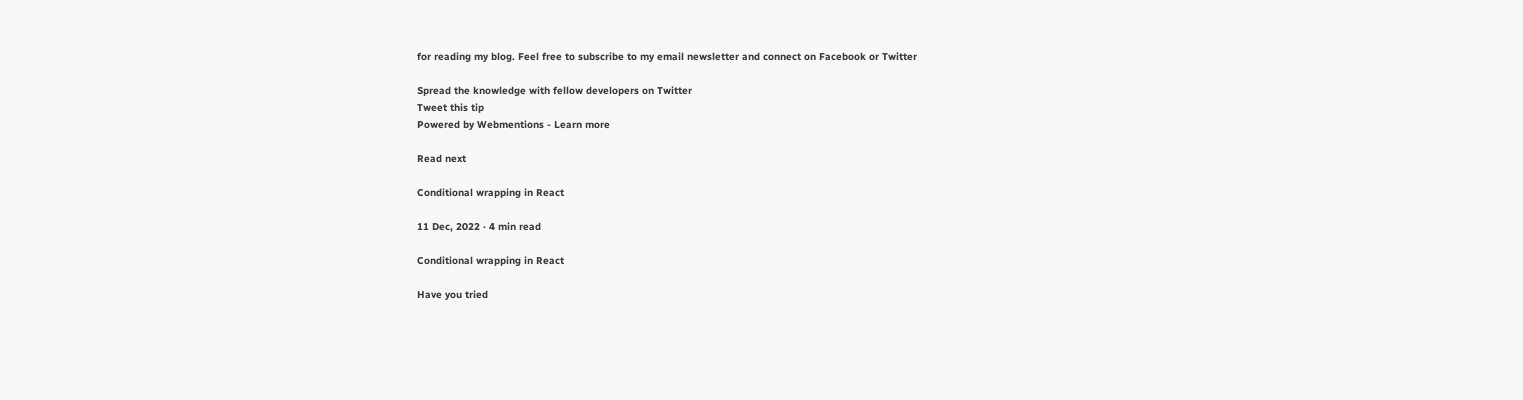for reading my blog. Feel free to subscribe to my email newsletter and connect on Facebook or Twitter

Spread the knowledge with fellow developers on Twitter
Tweet this tip
Powered by Webmentions - Learn more

Read next

Conditional wrapping in React

11 Dec, 2022 · 4 min read

Conditional wrapping in React

Have you tried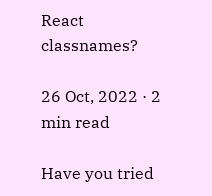React classnames?

26 Oct, 2022 · 2 min read

Have you tried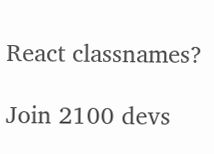React classnames?

Join 2100 devs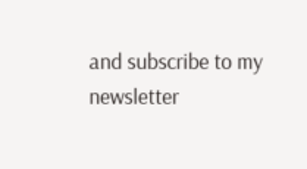and subscribe to my newsletter